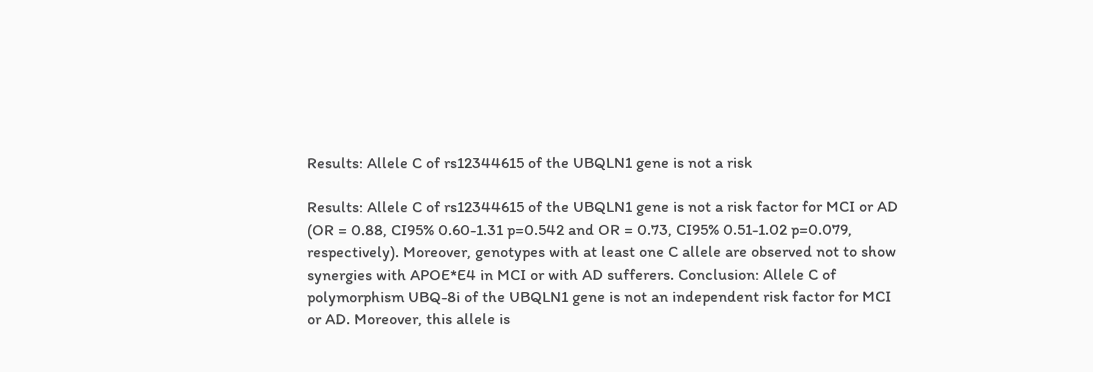Results: Allele C of rs12344615 of the UBQLN1 gene is not a risk

Results: Allele C of rs12344615 of the UBQLN1 gene is not a risk factor for MCI or AD (OR = 0.88, CI95% 0.60-1.31 p=0.542 and OR = 0.73, CI95% 0.51-1.02 p=0.079, respectively). Moreover, genotypes with at least one C allele are observed not to show synergies with APOE*E4 in MCI or with AD sufferers. Conclusion: Allele C of polymorphism UBQ-8i of the UBQLN1 gene is not an independent risk factor for MCI or AD. Moreover, this allele is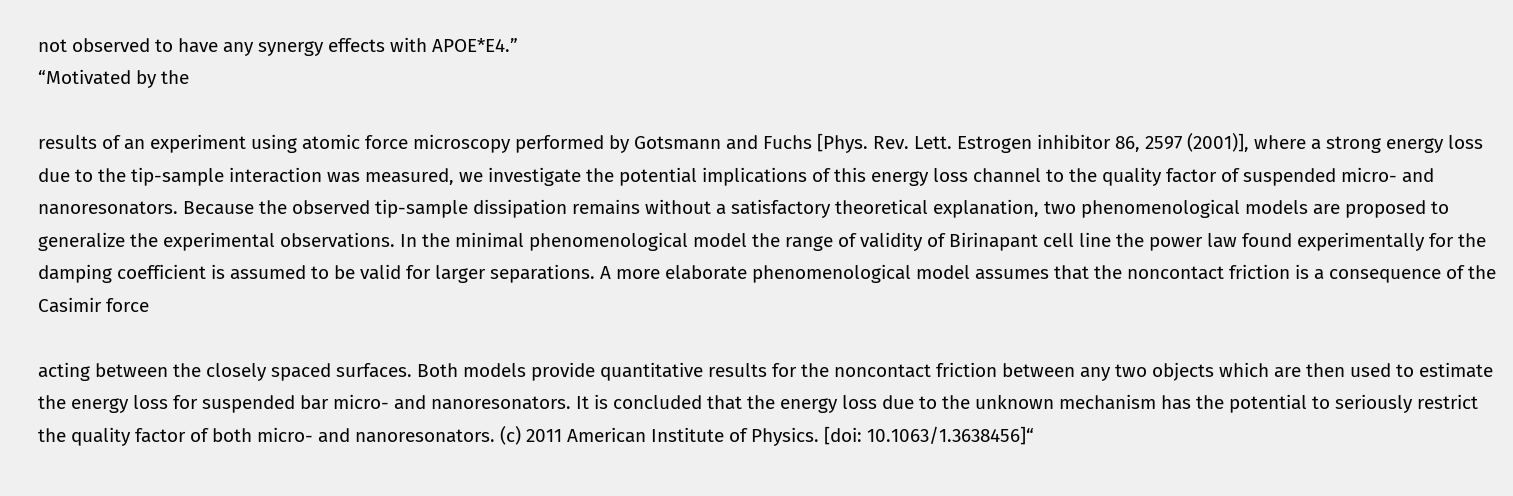not observed to have any synergy effects with APOE*E4.”
“Motivated by the

results of an experiment using atomic force microscopy performed by Gotsmann and Fuchs [Phys. Rev. Lett. Estrogen inhibitor 86, 2597 (2001)], where a strong energy loss due to the tip-sample interaction was measured, we investigate the potential implications of this energy loss channel to the quality factor of suspended micro- and nanoresonators. Because the observed tip-sample dissipation remains without a satisfactory theoretical explanation, two phenomenological models are proposed to generalize the experimental observations. In the minimal phenomenological model the range of validity of Birinapant cell line the power law found experimentally for the damping coefficient is assumed to be valid for larger separations. A more elaborate phenomenological model assumes that the noncontact friction is a consequence of the Casimir force

acting between the closely spaced surfaces. Both models provide quantitative results for the noncontact friction between any two objects which are then used to estimate the energy loss for suspended bar micro- and nanoresonators. It is concluded that the energy loss due to the unknown mechanism has the potential to seriously restrict the quality factor of both micro- and nanoresonators. (c) 2011 American Institute of Physics. [doi: 10.1063/1.3638456]“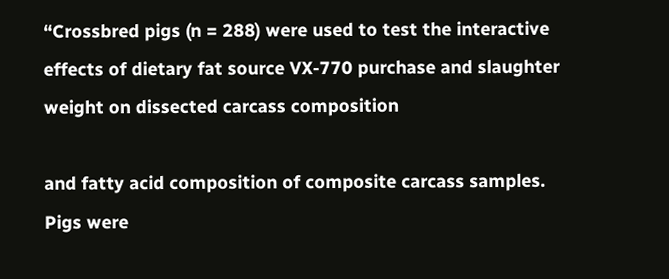“Crossbred pigs (n = 288) were used to test the interactive effects of dietary fat source VX-770 purchase and slaughter weight on dissected carcass composition

and fatty acid composition of composite carcass samples. Pigs were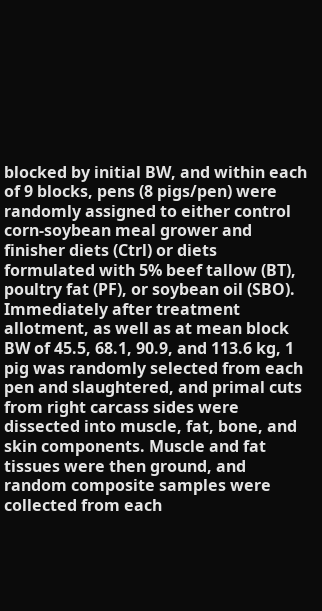blocked by initial BW, and within each of 9 blocks, pens (8 pigs/pen) were randomly assigned to either control corn-soybean meal grower and finisher diets (Ctrl) or diets formulated with 5% beef tallow (BT), poultry fat (PF), or soybean oil (SBO). Immediately after treatment allotment, as well as at mean block BW of 45.5, 68.1, 90.9, and 113.6 kg, 1 pig was randomly selected from each pen and slaughtered, and primal cuts from right carcass sides were dissected into muscle, fat, bone, and skin components. Muscle and fat tissues were then ground, and random composite samples were collected from each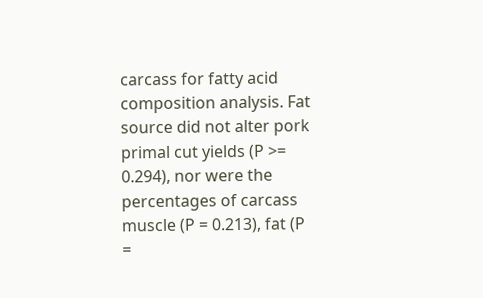carcass for fatty acid composition analysis. Fat source did not alter pork primal cut yields (P >= 0.294), nor were the percentages of carcass muscle (P = 0.213), fat (P =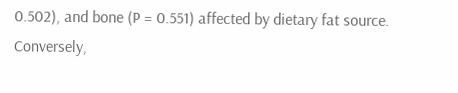0.502), and bone (P = 0.551) affected by dietary fat source. Conversely,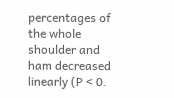percentages of the whole shoulder and ham decreased linearly (P < 0.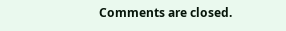Comments are closed.